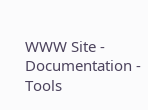WWW Site - Documentation - Tools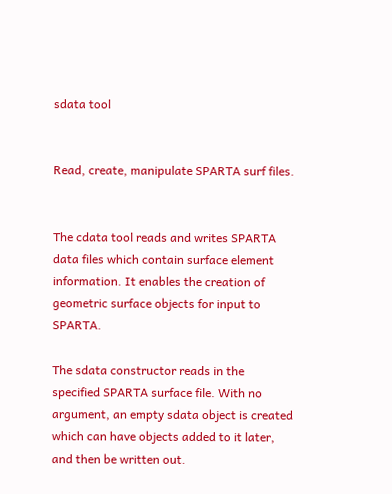sdata tool


Read, create, manipulate SPARTA surf files.


The cdata tool reads and writes SPARTA data files which contain surface element information. It enables the creation of geometric surface objects for input to SPARTA.

The sdata constructor reads in the specified SPARTA surface file. With no argument, an empty sdata object is created which can have objects added to it later, and then be written out.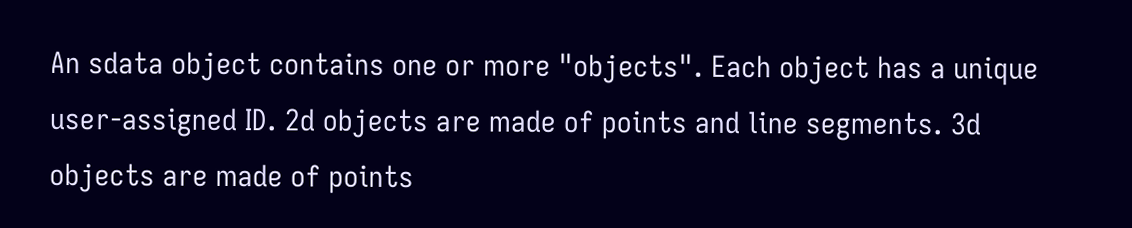An sdata object contains one or more "objects". Each object has a unique user-assigned ID. 2d objects are made of points and line segments. 3d objects are made of points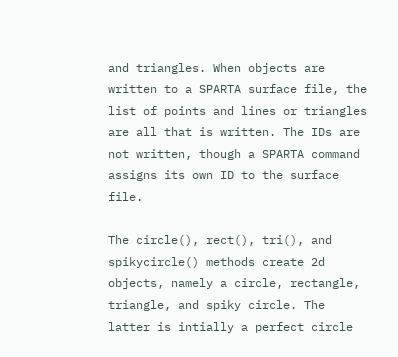and triangles. When objects are written to a SPARTA surface file, the list of points and lines or triangles are all that is written. The IDs are not written, though a SPARTA command assigns its own ID to the surface file.

The circle(), rect(), tri(), and spikycircle() methods create 2d objects, namely a circle, rectangle, triangle, and spiky circle. The latter is intially a perfect circle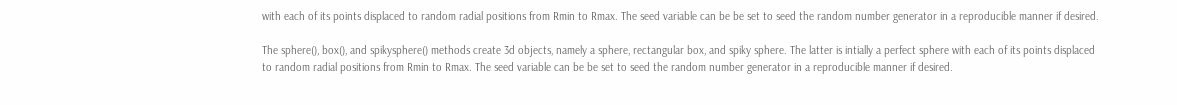with each of its points displaced to random radial positions from Rmin to Rmax. The seed variable can be be set to seed the random number generator in a reproducible manner if desired.

The sphere(), box(), and spikysphere() methods create 3d objects, namely a sphere, rectangular box, and spiky sphere. The latter is intially a perfect sphere with each of its points displaced to random radial positions from Rmin to Rmax. The seed variable can be be set to seed the random number generator in a reproducible manner if desired.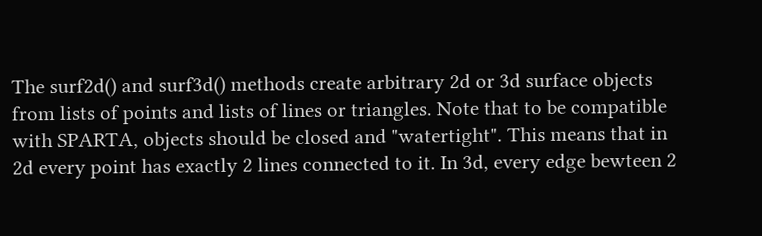The surf2d() and surf3d() methods create arbitrary 2d or 3d surface objects from lists of points and lists of lines or triangles. Note that to be compatible with SPARTA, objects should be closed and "watertight". This means that in 2d every point has exactly 2 lines connected to it. In 3d, every edge bewteen 2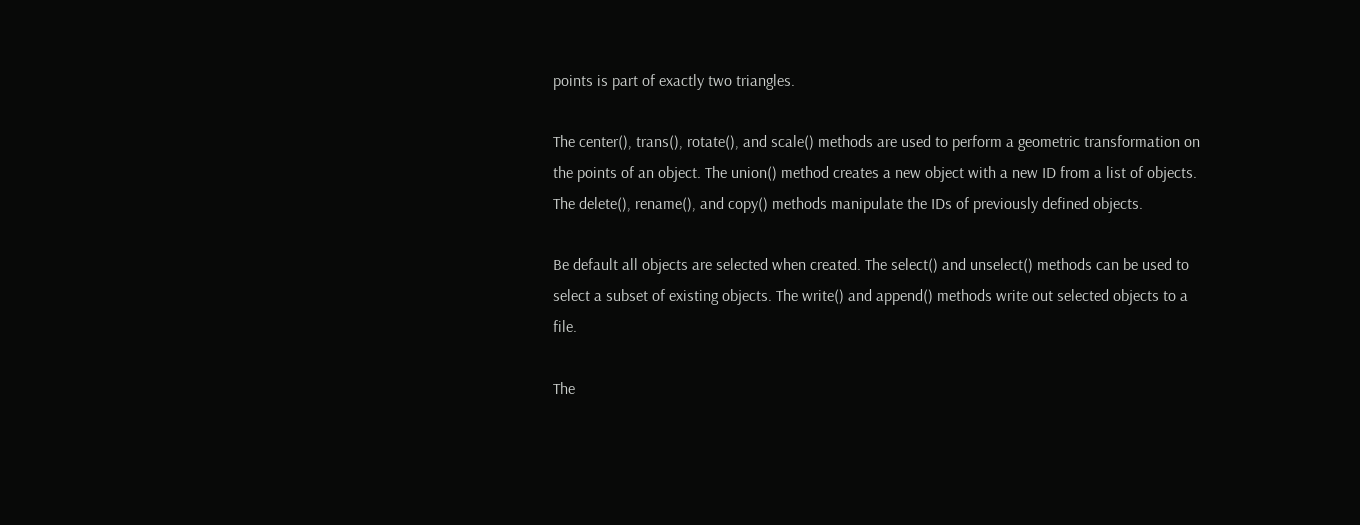points is part of exactly two triangles.

The center(), trans(), rotate(), and scale() methods are used to perform a geometric transformation on the points of an object. The union() method creates a new object with a new ID from a list of objects. The delete(), rename(), and copy() methods manipulate the IDs of previously defined objects.

Be default all objects are selected when created. The select() and unselect() methods can be used to select a subset of existing objects. The write() and append() methods write out selected objects to a file.

The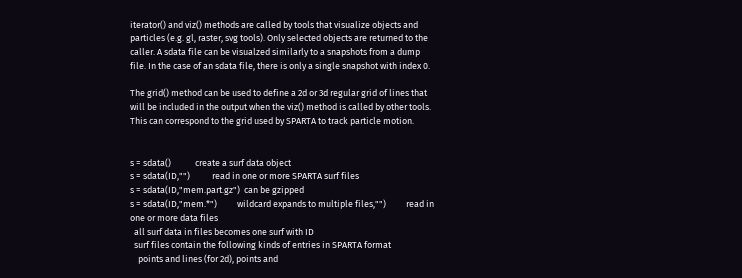iterator() and viz() methods are called by tools that visualize objects and particles (e.g. gl, raster, svg tools). Only selected objects are returned to the caller. A sdata file can be visualzed similarly to a snapshots from a dump file. In the case of an sdata file, there is only a single snapshot with index 0.

The grid() method can be used to define a 2d or 3d regular grid of lines that will be included in the output when the viz() method is called by other tools. This can correspond to the grid used by SPARTA to track particle motion.


s = sdata()            create a surf data object
s = sdata(ID,"")           read in one or more SPARTA surf files
s = sdata(ID,"mem.part.gz")  can be gzipped
s = sdata(ID,"mem.*")          wildcard expands to multiple files,"")          read in one or more data files
  all surf data in files becomes one surf with ID
  surf files contain the following kinds of entries in SPARTA format
    points and lines (for 2d), points and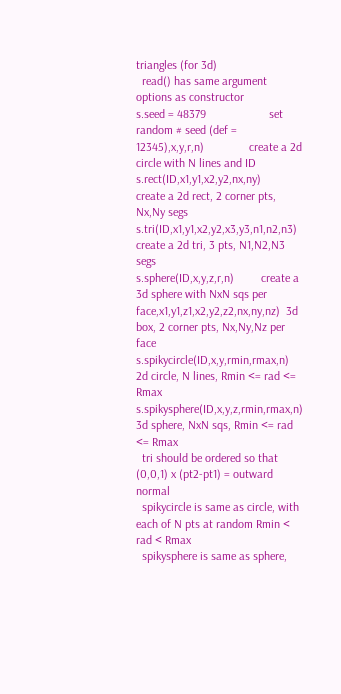triangles (for 3d)
  read() has same argument options as constructor
s.seed = 48379                     set random # seed (def = 12345),x,y,r,n)               create a 2d circle with N lines and ID
s.rect(ID,x1,y1,x2,y2,nx,ny)       create a 2d rect, 2 corner pts, Nx,Ny segs
s.tri(ID,x1,y1,x2,y2,x3,y3,n1,n2,n3)  create a 2d tri, 3 pts, N1,N2,N3 segs
s.sphere(ID,x,y,z,r,n)         create a 3d sphere with NxN sqs per face,x1,y1,z1,x2,y2,z2,nx,ny,nz)  3d box, 2 corner pts, Nx,Ny,Nz per face
s.spikycircle(ID,x,y,rmin,rmax,n)  2d circle, N lines, Rmin <= rad <= Rmax
s.spikysphere(ID,x,y,z,rmin,rmax,n)  3d sphere, NxN sqs, Rmin <= rad <= Rmax
  tri should be ordered so that (0,0,1) x (pt2-pt1) = outward normal
  spikycircle is same as circle, with each of N pts at random Rmin < rad < Rmax
  spikysphere is same as sphere,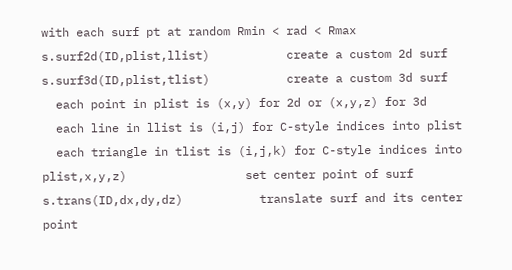with each surf pt at random Rmin < rad < Rmax
s.surf2d(ID,plist,llist)           create a custom 2d surf
s.surf3d(ID,plist,tlist)           create a custom 3d surf
  each point in plist is (x,y) for 2d or (x,y,z) for 3d
  each line in llist is (i,j) for C-style indices into plist
  each triangle in tlist is (i,j,k) for C-style indices into plist,x,y,z)                 set center point of surf
s.trans(ID,dx,dy,dz)           translate surf and its center point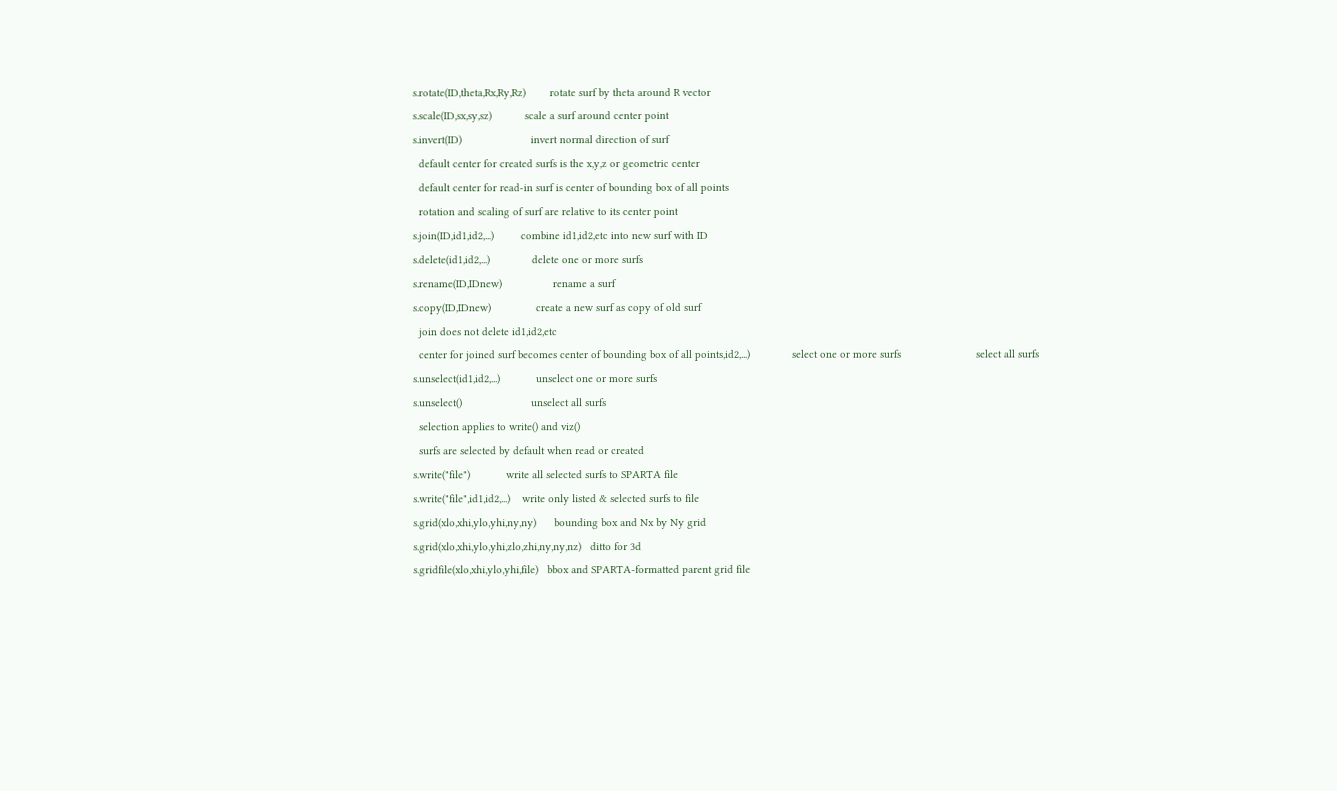s.rotate(ID,theta,Rx,Ry,Rz)        rotate surf by theta around R vector
s.scale(ID,sx,sy,sz)           scale a surf around center point
s.invert(ID)                       invert normal direction of surf
  default center for created surfs is the x,y,z or geometric center
  default center for read-in surf is center of bounding box of all points
  rotation and scaling of surf are relative to its center point
s.join(ID,id1,id2,...)         combine id1,id2,etc into new surf with ID
s.delete(id1,id2,...)              delete one or more surfs
s.rename(ID,IDnew)                 rename a surf
s.copy(ID,IDnew)               create a new surf as copy of old surf
  join does not delete id1,id2,etc
  center for joined surf becomes center of bounding box of all points,id2,...)              select one or more surfs                         select all surfs
s.unselect(id1,id2,...)            unselect one or more surfs
s.unselect()                       unselect all surfs
  selection applies to write() and viz()
  surfs are selected by default when read or created
s.write("file")            write all selected surfs to SPARTA file
s.write("file",id1,id2,...)    write only listed & selected surfs to file
s.grid(xlo,xhi,ylo,yhi,ny,ny)      bounding box and Nx by Ny grid
s.grid(xlo,xhi,ylo,yhi,zlo,zhi,ny,ny,nz)   ditto for 3d
s.gridfile(xlo,xhi,ylo,yhi,file)   bbox and SPARTA-formatted parent grid file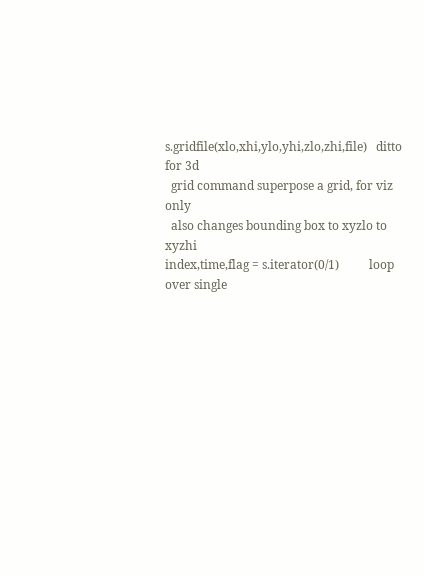s.gridfile(xlo,xhi,ylo,yhi,zlo,zhi,file)   ditto for 3d
  grid command superpose a grid, for viz only
  also changes bounding box to xyzlo to xyzhi
index,time,flag = s.iterator(0/1)          loop over single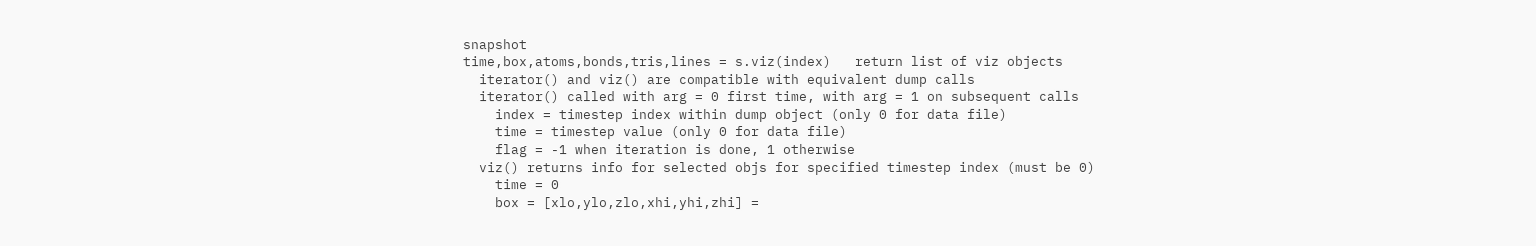snapshot
time,box,atoms,bonds,tris,lines = s.viz(index)   return list of viz objects
  iterator() and viz() are compatible with equivalent dump calls
  iterator() called with arg = 0 first time, with arg = 1 on subsequent calls
    index = timestep index within dump object (only 0 for data file)
    time = timestep value (only 0 for data file)
    flag = -1 when iteration is done, 1 otherwise
  viz() returns info for selected objs for specified timestep index (must be 0)
    time = 0
    box = [xlo,ylo,zlo,xhi,yhi,zhi] =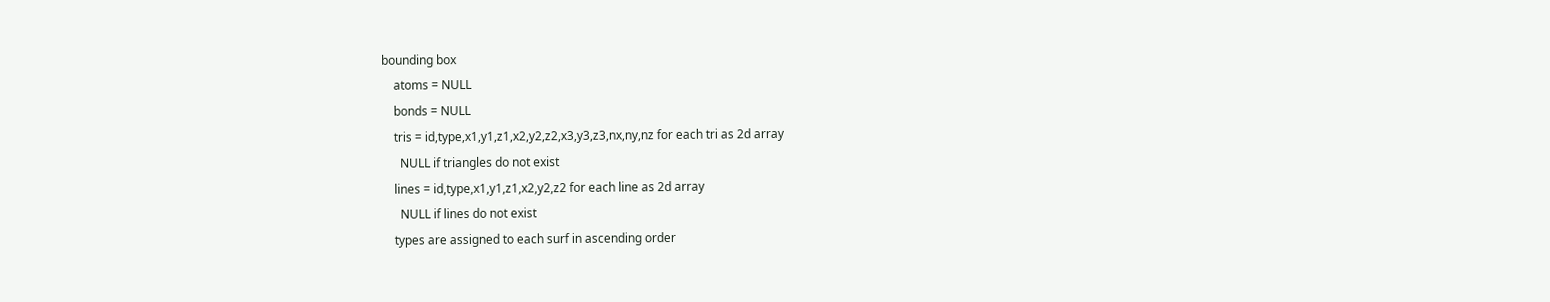bounding box
    atoms = NULL
    bonds = NULL
    tris = id,type,x1,y1,z1,x2,y2,z2,x3,y3,z3,nx,ny,nz for each tri as 2d array
      NULL if triangles do not exist
    lines = id,type,x1,y1,z1,x2,y2,z2 for each line as 2d array
      NULL if lines do not exist
    types are assigned to each surf in ascending order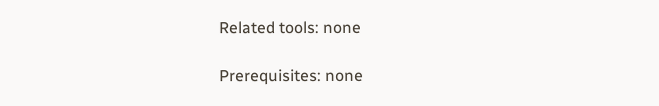Related tools: none

Prerequisites: none